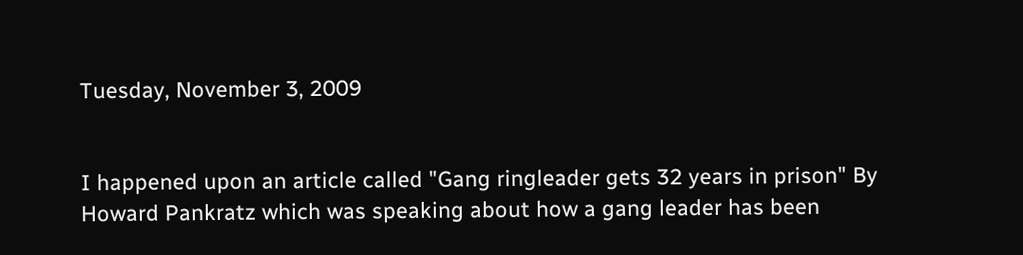Tuesday, November 3, 2009


I happened upon an article called "Gang ringleader gets 32 years in prison" By Howard Pankratz which was speaking about how a gang leader has been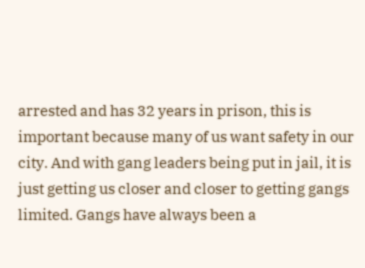arrested and has 32 years in prison, this is important because many of us want safety in our city. And with gang leaders being put in jail, it is just getting us closer and closer to getting gangs limited. Gangs have always been a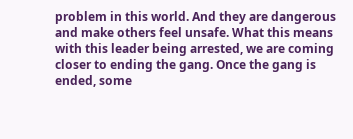problem in this world. And they are dangerous and make others feel unsafe. What this means with this leader being arrested, we are coming closer to ending the gang. Once the gang is ended, some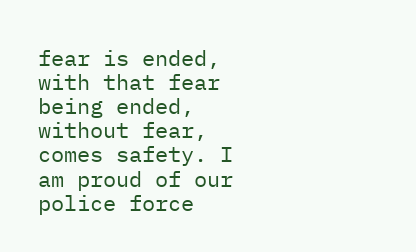fear is ended, with that fear being ended, without fear, comes safety. I am proud of our police force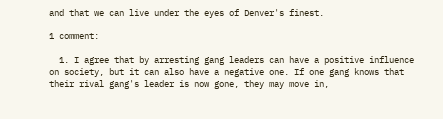and that we can live under the eyes of Denver's finest.

1 comment:

  1. I agree that by arresting gang leaders can have a positive influence on society, but it can also have a negative one. If one gang knows that their rival gang's leader is now gone, they may move in,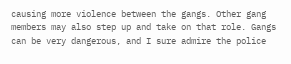causing more violence between the gangs. Other gang members may also step up and take on that role. Gangs can be very dangerous, and I sure admire the police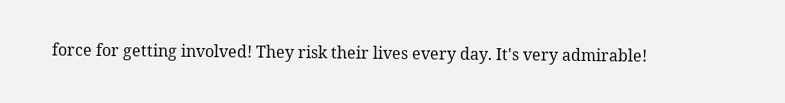force for getting involved! They risk their lives every day. It's very admirable!